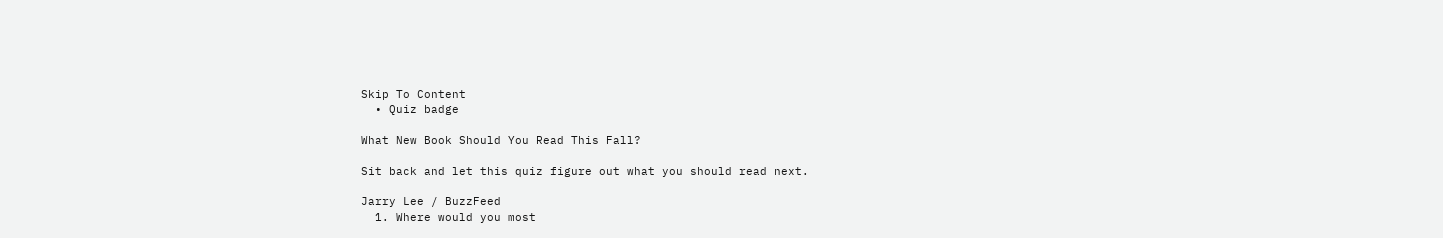Skip To Content
  • Quiz badge

What New Book Should You Read This Fall?

Sit back and let this quiz figure out what you should read next.

Jarry Lee / BuzzFeed
  1. Where would you most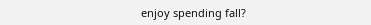enjoy spending fall?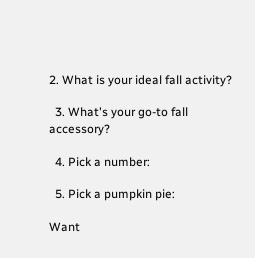2. What is your ideal fall activity?

  3. What's your go-to fall accessory?

  4. Pick a number:

  5. Pick a pumpkin pie:

Want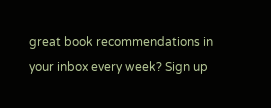great book recommendations in your inbox every week? Sign up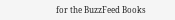for the BuzzFeed Books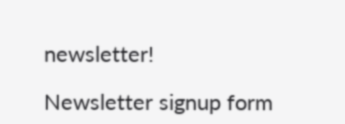newsletter!

Newsletter signup form